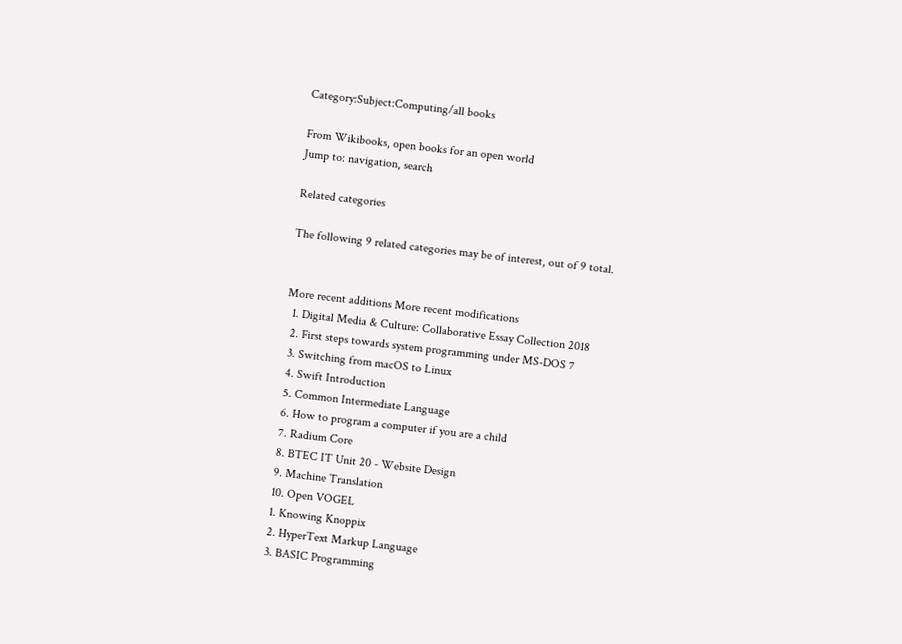Category:Subject:Computing/all books

From Wikibooks, open books for an open world
Jump to: navigation, search

Related categories

The following 9 related categories may be of interest, out of 9 total.


More recent additions More recent modifications
  1. Digital Media & Culture: Collaborative Essay Collection 2018
  2. First steps towards system programming under MS-DOS 7
  3. Switching from macOS to Linux
  4. Swift Introduction
  5. Common Intermediate Language
  6. How to program a computer if you are a child
  7. Radium Core
  8. BTEC IT Unit 20 - Website Design
  9. Machine Translation
  10. Open VOGEL
  1. Knowing Knoppix
  2. HyperText Markup Language
  3. BASIC Programming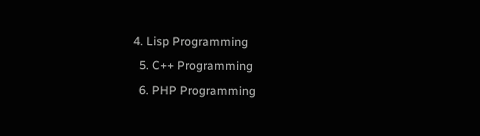4. Lisp Programming
  5. C++ Programming
  6. PHP Programming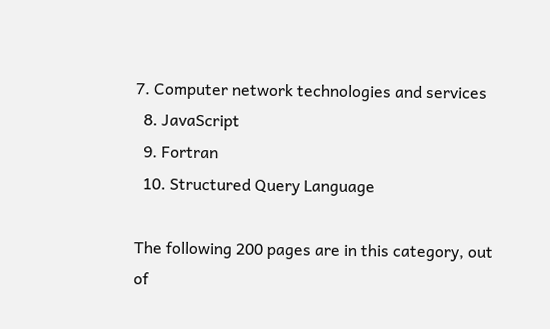7. Computer network technologies and services
  8. JavaScript
  9. Fortran
  10. Structured Query Language

The following 200 pages are in this category, out of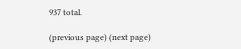937 total.

(previous page) (next page)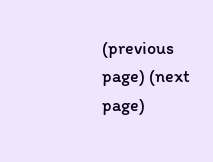(previous page) (next page)